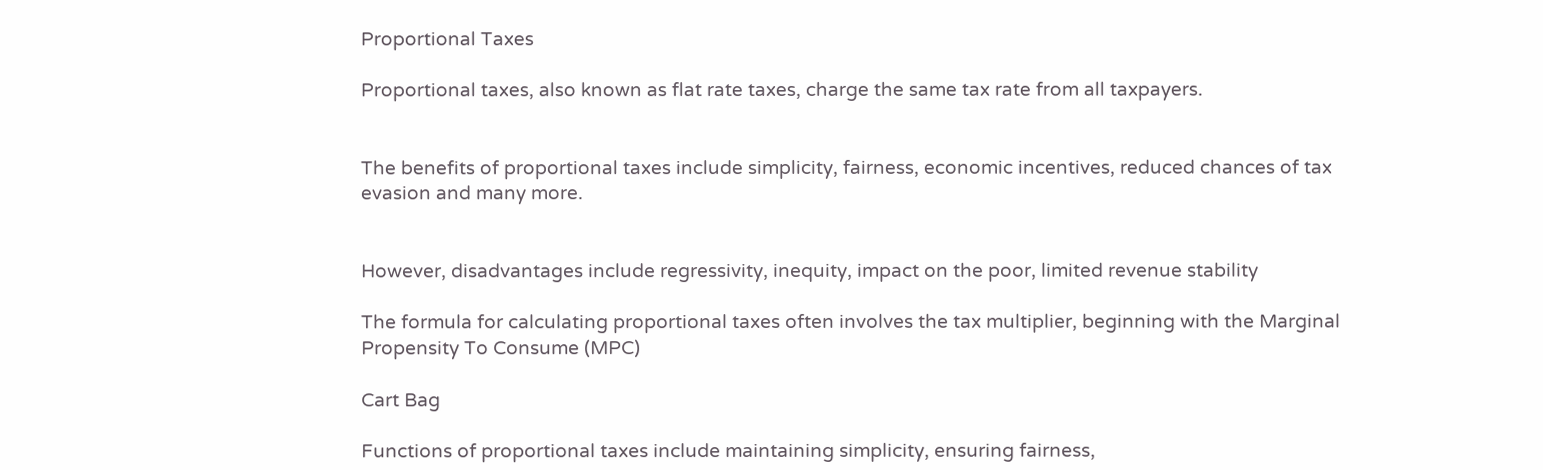Proportional Taxes

Proportional taxes, also known as flat rate taxes, charge the same tax rate from all taxpayers.


The benefits of proportional taxes include simplicity, fairness, economic incentives, reduced chances of tax evasion and many more.


However, disadvantages include regressivity, inequity, impact on the poor, limited revenue stability

The formula for calculating proportional taxes often involves the tax multiplier, beginning with the Marginal Propensity To Consume (MPC)

Cart Bag

Functions of proportional taxes include maintaining simplicity, ensuring fairness,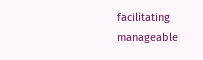facilitating manageable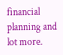financial planning and lot more.